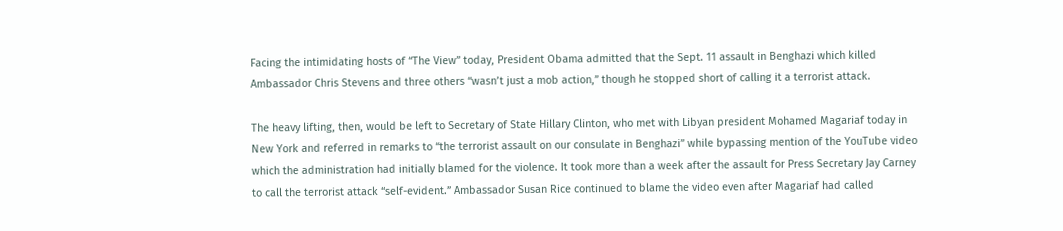Facing the intimidating hosts of “The View” today, President Obama admitted that the Sept. 11 assault in Benghazi which killed Ambassador Chris Stevens and three others “wasn’t just a mob action,” though he stopped short of calling it a terrorist attack.

The heavy lifting, then, would be left to Secretary of State Hillary Clinton, who met with Libyan president Mohamed Magariaf today in New York and referred in remarks to “the terrorist assault on our consulate in Benghazi” while bypassing mention of the YouTube video which the administration had initially blamed for the violence. It took more than a week after the assault for Press Secretary Jay Carney to call the terrorist attack “self-evident.” Ambassador Susan Rice continued to blame the video even after Magariaf had called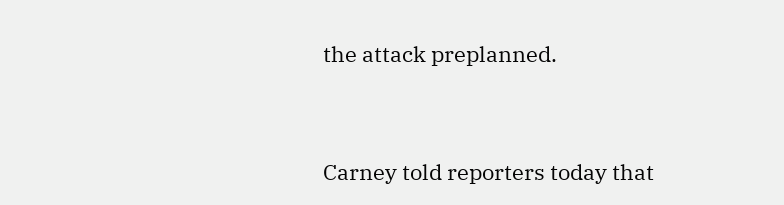the attack preplanned.


Carney told reporters today that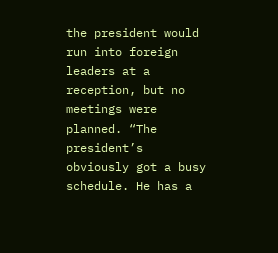the president would run into foreign leaders at a reception, but no meetings were planned. “The president’s obviously got a busy schedule. He has a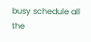busy schedule all the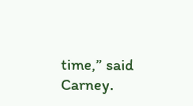time,” said Carney.